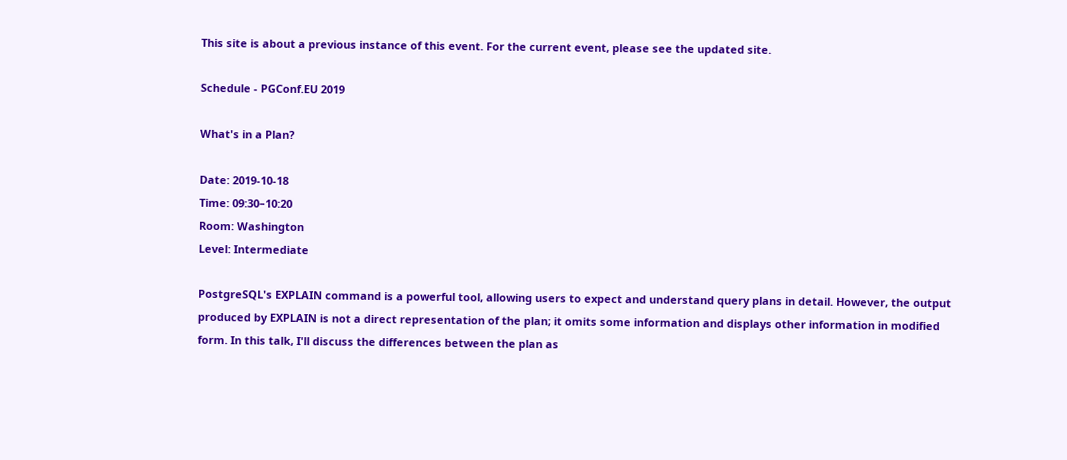This site is about a previous instance of this event. For the current event, please see the updated site.

Schedule - PGConf.EU 2019

What's in a Plan?

Date: 2019-10-18
Time: 09:30–10:20
Room: Washington
Level: Intermediate

PostgreSQL's EXPLAIN command is a powerful tool, allowing users to expect and understand query plans in detail. However, the output produced by EXPLAIN is not a direct representation of the plan; it omits some information and displays other information in modified form. In this talk, I'll discuss the differences between the plan as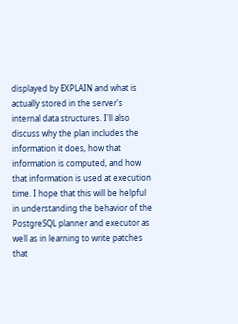displayed by EXPLAIN and what is actually stored in the server's internal data structures. I'll also discuss why the plan includes the information it does, how that information is computed, and how that information is used at execution time. I hope that this will be helpful in understanding the behavior of the PostgreSQL planner and executor as well as in learning to write patches that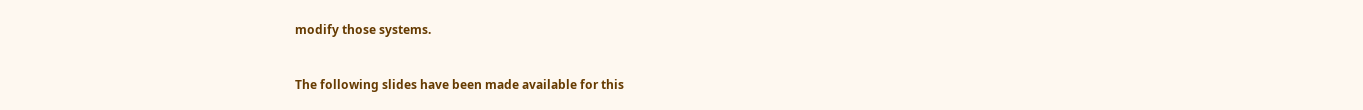modify those systems.


The following slides have been made available for this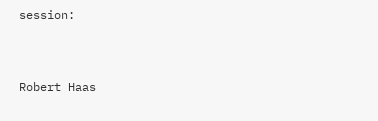session:


Robert Haas